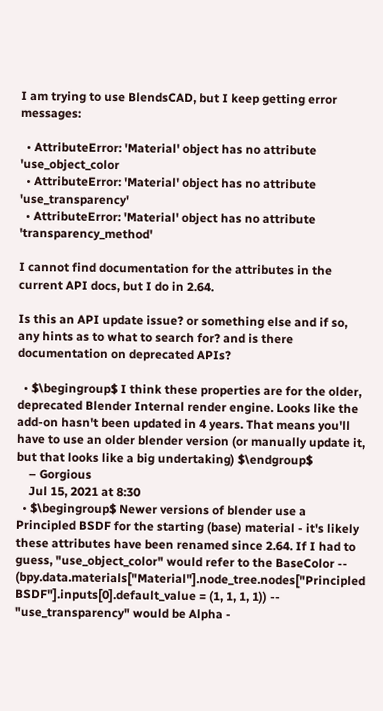I am trying to use BlendsCAD, but I keep getting error messages:

  • AttributeError: 'Material' object has no attribute 'use_object_color
  • AttributeError: 'Material' object has no attribute 'use_transparency'
  • AttributeError: 'Material' object has no attribute 'transparency_method'

I cannot find documentation for the attributes in the current API docs, but I do in 2.64.

Is this an API update issue? or something else and if so, any hints as to what to search for? and is there documentation on deprecated APIs?

  • $\begingroup$ I think these properties are for the older, deprecated Blender Internal render engine. Looks like the add-on hasn't been updated in 4 years. That means you'll have to use an older blender version (or manually update it, but that looks like a big undertaking) $\endgroup$
    – Gorgious
    Jul 15, 2021 at 8:30
  • $\begingroup$ Newer versions of blender use a Principled BSDF for the starting (base) material - it's likely these attributes have been renamed since 2.64. If I had to guess, "use_object_color" would refer to the BaseColor -- (bpy.data.materials["Material"].node_tree.nodes["Principled BSDF"].inputs[0].default_value = (1, 1, 1, 1)) -- "use_transparency" would be Alpha -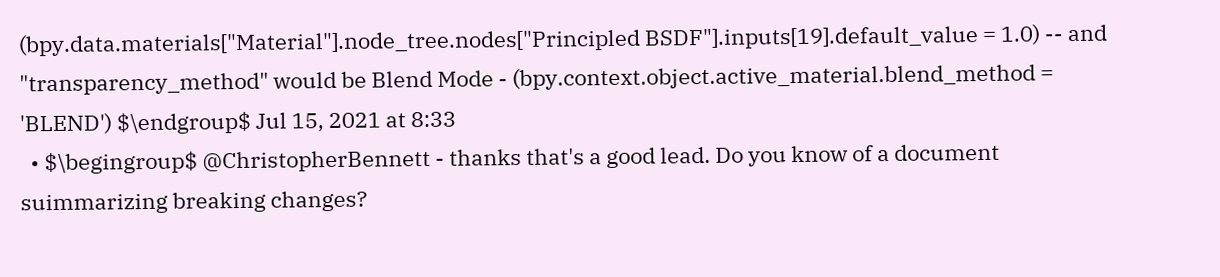(bpy.data.materials["Material"].node_tree.nodes["Principled BSDF"].inputs[19].default_value = 1.0) -- and "transparency_method" would be Blend Mode - (bpy.context.object.active_material.blend_method = 'BLEND') $\endgroup$ Jul 15, 2021 at 8:33
  • $\begingroup$ @ChristopherBennett - thanks that's a good lead. Do you know of a document suimmarizing breaking changes?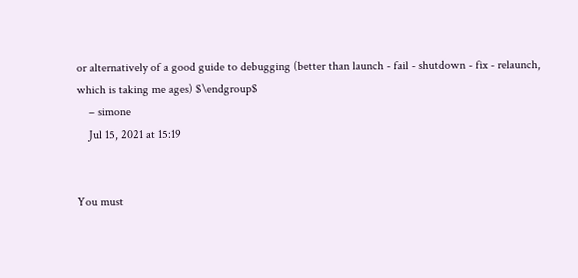or alternatively of a good guide to debugging (better than launch - fail - shutdown - fix - relaunch, which is taking me ages) $\endgroup$
    – simone
    Jul 15, 2021 at 15:19


You must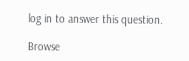log in to answer this question.

Browse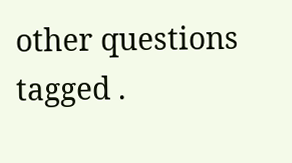other questions tagged .